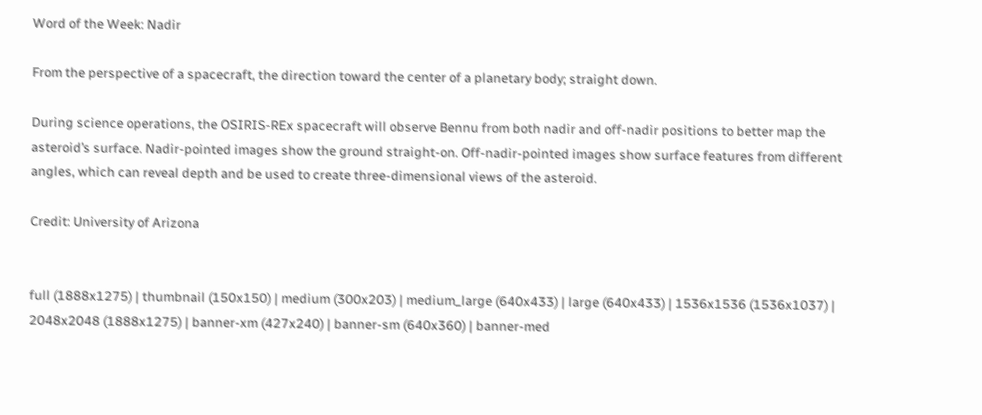Word of the Week: Nadir

From the perspective of a spacecraft, the direction toward the center of a planetary body; straight down.

During science operations, the OSIRIS-REx spacecraft will observe Bennu from both nadir and off-nadir positions to better map the asteroid’s surface. Nadir-pointed images show the ground straight-on. Off-nadir-pointed images show surface features from different angles, which can reveal depth and be used to create three-dimensional views of the asteroid.

Credit: University of Arizona


full (1888x1275) | thumbnail (150x150) | medium (300x203) | medium_large (640x433) | large (640x433) | 1536x1536 (1536x1037) | 2048x2048 (1888x1275) | banner-xm (427x240) | banner-sm (640x360) | banner-med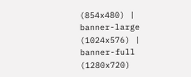(854x480) | banner-large (1024x576) | banner-full (1280x720)